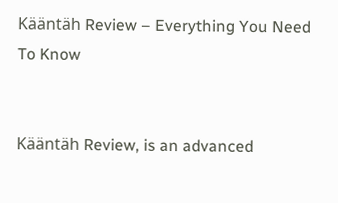Kääntäh Review – Everything You Need To Know


Kääntäh Review, is an advanced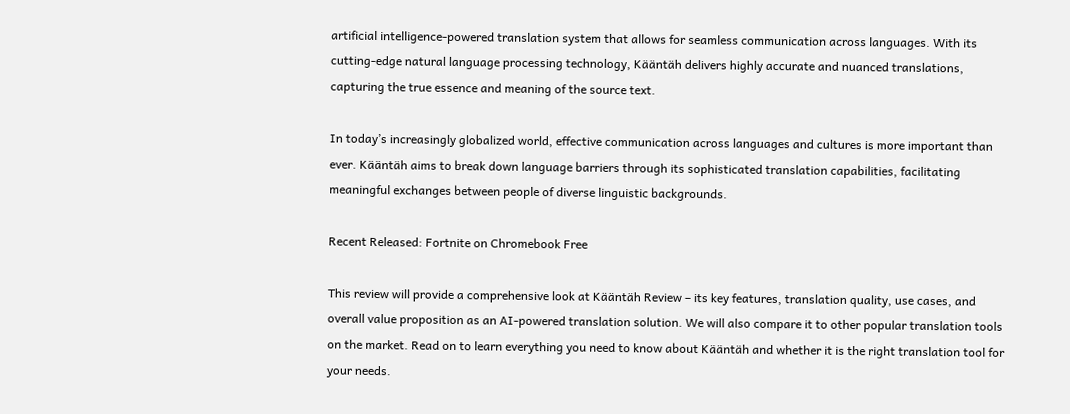artificial intelligence-powered translation system that allows for seamless communication across languages. With its cutting-edge natural language processing technology, Kääntäh delivers highly accurate and nuanced translations, capturing the true essence and meaning of the source text.

In today’s increasingly globalized world, effective communication across languages and cultures is more important than ever. Kääntäh aims to break down language barriers through its sophisticated translation capabilities, facilitating meaningful exchanges between people of diverse linguistic backgrounds.

Recent Released: Fortnite on Chromebook Free

This review will provide a comprehensive look at Kääntäh Review – its key features, translation quality, use cases, and overall value proposition as an AI-powered translation solution. We will also compare it to other popular translation tools on the market. Read on to learn everything you need to know about Kääntäh and whether it is the right translation tool for your needs.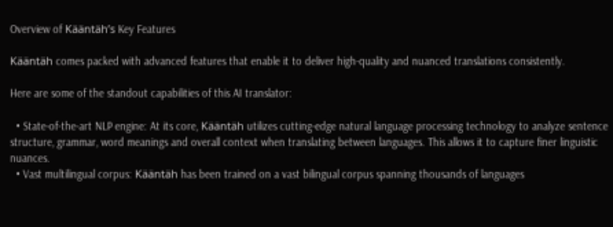Overview of Kääntäh’s Key Features

Kääntäh comes packed with advanced features that enable it to deliver high-quality and nuanced translations consistently.

Here are some of the standout capabilities of this AI translator:

  • State-of-the-art NLP engine: At its core, Kääntäh utilizes cutting-edge natural language processing technology to analyze sentence structure, grammar, word meanings and overall context when translating between languages. This allows it to capture finer linguistic nuances.
  • Vast multilingual corpus: Kääntäh has been trained on a vast bilingual corpus spanning thousands of languages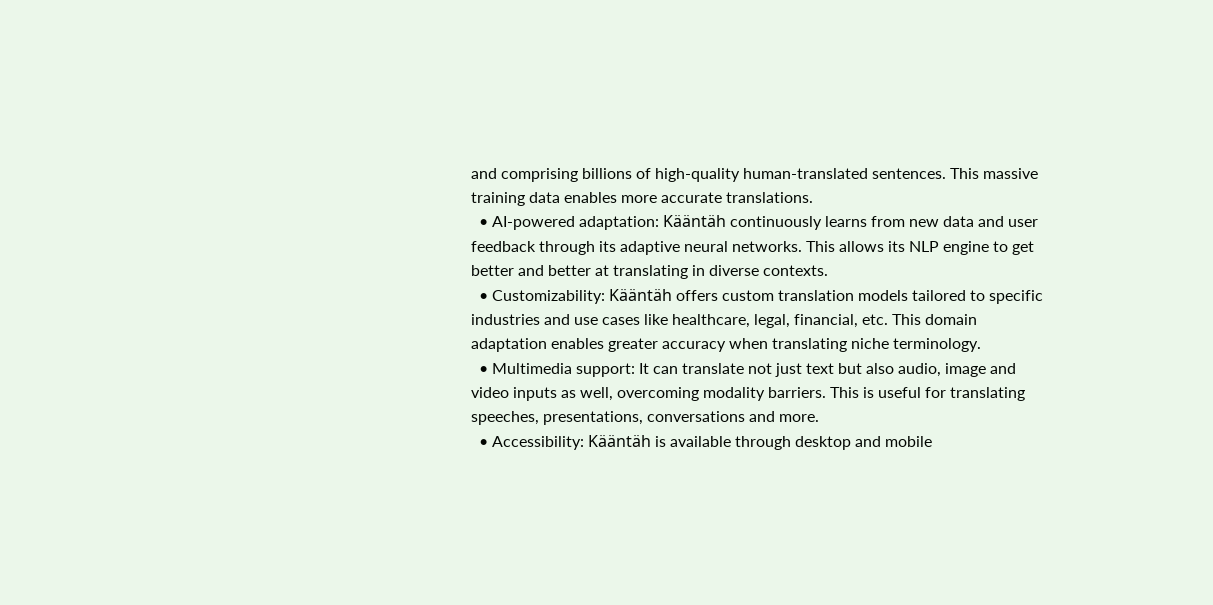and comprising billions of high-quality human-translated sentences. This massive training data enables more accurate translations.
  • AI-powered adaptation: Kääntäh continuously learns from new data and user feedback through its adaptive neural networks. This allows its NLP engine to get better and better at translating in diverse contexts.
  • Customizability: Kääntäh offers custom translation models tailored to specific industries and use cases like healthcare, legal, financial, etc. This domain adaptation enables greater accuracy when translating niche terminology.
  • Multimedia support: It can translate not just text but also audio, image and video inputs as well, overcoming modality barriers. This is useful for translating speeches, presentations, conversations and more.
  • Accessibility: Kääntäh is available through desktop and mobile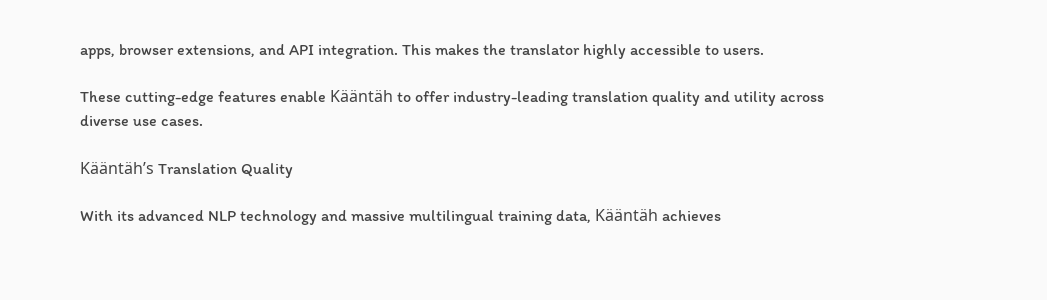apps, browser extensions, and API integration. This makes the translator highly accessible to users.

These cutting-edge features enable Kääntäh to offer industry-leading translation quality and utility across diverse use cases.

Kääntäh’s Translation Quality

With its advanced NLP technology and massive multilingual training data, Kääntäh achieves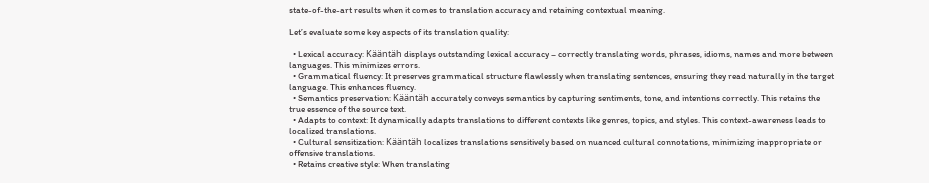state-of-the-art results when it comes to translation accuracy and retaining contextual meaning.

Let’s evaluate some key aspects of its translation quality:

  • Lexical accuracy: Kääntäh displays outstanding lexical accuracy – correctly translating words, phrases, idioms, names and more between languages. This minimizes errors.
  • Grammatical fluency: It preserves grammatical structure flawlessly when translating sentences, ensuring they read naturally in the target language. This enhances fluency.
  • Semantics preservation: Kääntäh accurately conveys semantics by capturing sentiments, tone, and intentions correctly. This retains the true essence of the source text.
  • Adapts to context: It dynamically adapts translations to different contexts like genres, topics, and styles. This context-awareness leads to localized translations.
  • Cultural sensitization: Kääntäh localizes translations sensitively based on nuanced cultural connotations, minimizing inappropriate or offensive translations.
  • Retains creative style: When translating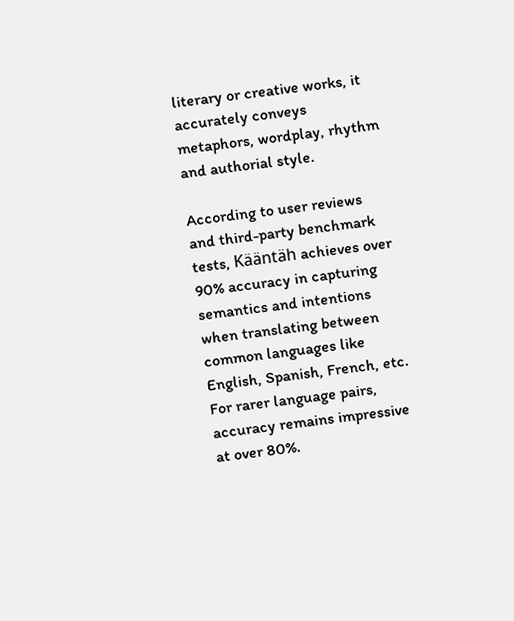literary or creative works, it accurately conveys metaphors, wordplay, rhythm and authorial style.

According to user reviews and third-party benchmark tests, Kääntäh achieves over 90% accuracy in capturing semantics and intentions when translating between common languages like English, Spanish, French, etc. For rarer language pairs, accuracy remains impressive at over 80%.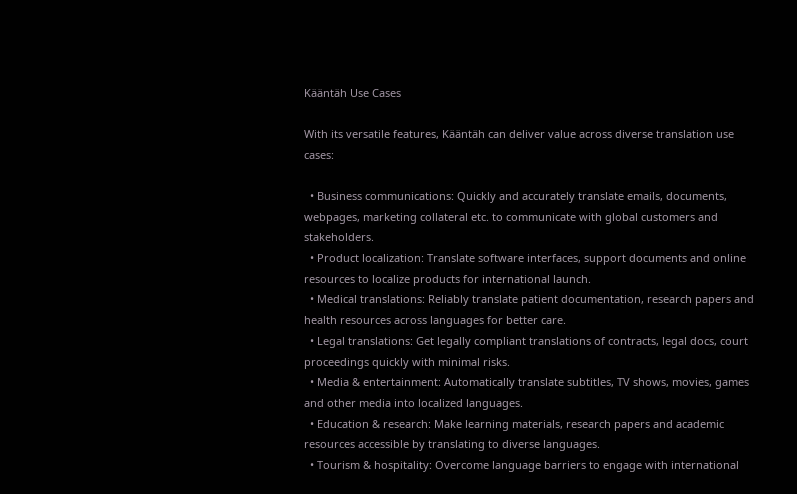Kääntäh Use Cases

With its versatile features, Kääntäh can deliver value across diverse translation use cases:

  • Business communications: Quickly and accurately translate emails, documents, webpages, marketing collateral etc. to communicate with global customers and stakeholders.
  • Product localization: Translate software interfaces, support documents and online resources to localize products for international launch.
  • Medical translations: Reliably translate patient documentation, research papers and health resources across languages for better care.
  • Legal translations: Get legally compliant translations of contracts, legal docs, court proceedings quickly with minimal risks.
  • Media & entertainment: Automatically translate subtitles, TV shows, movies, games and other media into localized languages.
  • Education & research: Make learning materials, research papers and academic resources accessible by translating to diverse languages.
  • Tourism & hospitality: Overcome language barriers to engage with international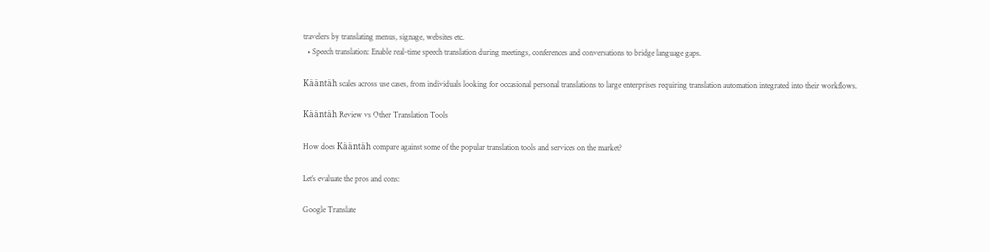travelers by translating menus, signage, websites etc.
  • Speech translation: Enable real-time speech translation during meetings, conferences and conversations to bridge language gaps.

Kääntäh scales across use cases, from individuals looking for occasional personal translations to large enterprises requiring translation automation integrated into their workflows.

Kääntäh Review vs Other Translation Tools

How does Kääntäh compare against some of the popular translation tools and services on the market?

Let’s evaluate the pros and cons:

Google Translate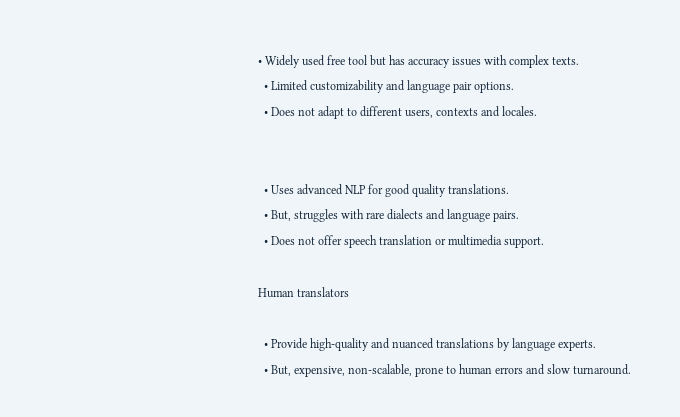• Widely used free tool but has accuracy issues with complex texts.
  • Limited customizability and language pair options.
  • Does not adapt to different users, contexts and locales.


  • Uses advanced NLP for good quality translations.
  • But, struggles with rare dialects and language pairs.
  • Does not offer speech translation or multimedia support.

Human translators

  • Provide high-quality and nuanced translations by language experts.
  • But, expensive, non-scalable, prone to human errors and slow turnaround.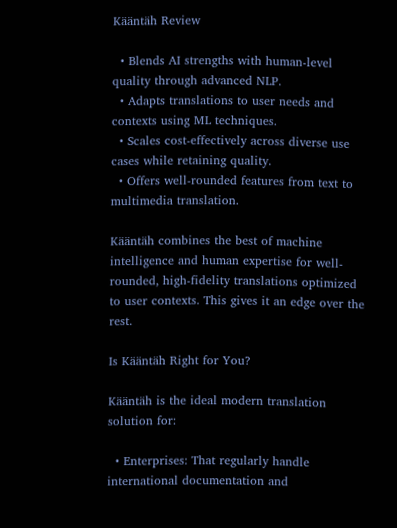Kääntäh Review

  • Blends AI strengths with human-level quality through advanced NLP.
  • Adapts translations to user needs and contexts using ML techniques.
  • Scales cost-effectively across diverse use cases while retaining quality.
  • Offers well-rounded features from text to multimedia translation.

Kääntäh combines the best of machine intelligence and human expertise for well-rounded, high-fidelity translations optimized to user contexts. This gives it an edge over the rest.

Is Kääntäh Right for You?

Kääntäh is the ideal modern translation solution for:

  • Enterprises: That regularly handle international documentation and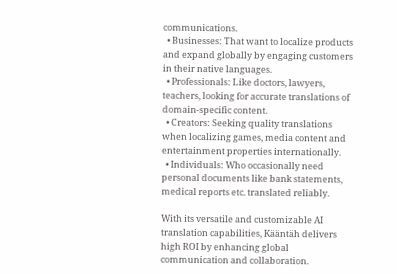communications.
  • Businesses: That want to localize products and expand globally by engaging customers in their native languages.
  • Professionals: Like doctors, lawyers, teachers, looking for accurate translations of domain-specific content.
  • Creators: Seeking quality translations when localizing games, media content and entertainment properties internationally.
  • Individuals: Who occasionally need personal documents like bank statements, medical reports etc. translated reliably.

With its versatile and customizable AI translation capabilities, Kääntäh delivers high ROI by enhancing global communication and collaboration.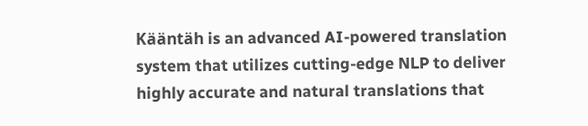Kääntäh is an advanced AI-powered translation system that utilizes cutting-edge NLP to deliver highly accurate and natural translations that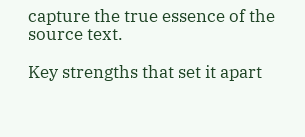capture the true essence of the source text.

Key strengths that set it apart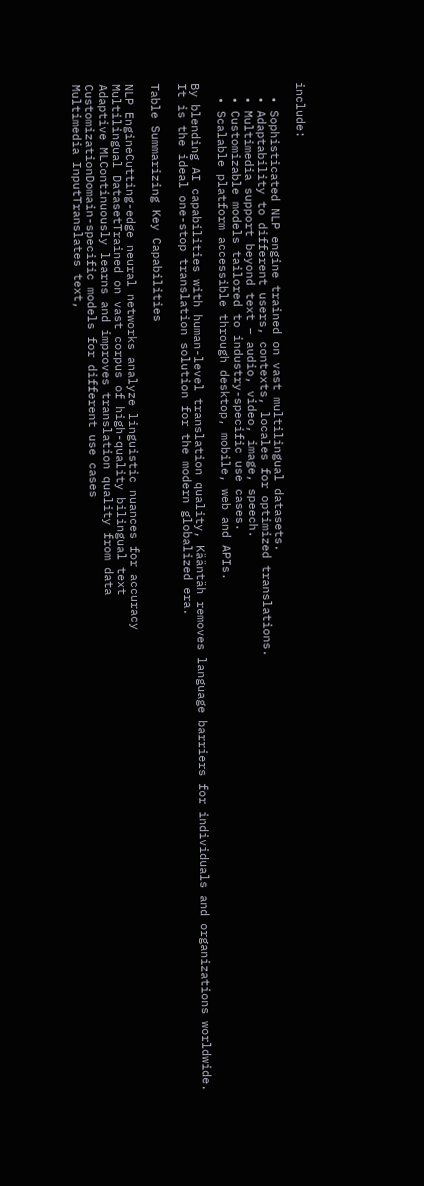include:

  • Sophisticated NLP engine trained on vast multilingual datasets.
  • Adaptability to different users, contexts, locales for optimized translations.
  • Multimedia support beyond text – audio, video, image, speech.
  • Customizable models tailored to industry-specific use cases.
  • Scalable platform accessible through desktop, mobile, web and APIs.

By blending AI capabilities with human-level translation quality, Kääntäh removes language barriers for individuals and organizations worldwide. It is the ideal one-stop translation solution for the modern globalized era.

Table Summarizing Key Capabilities

NLP EngineCutting-edge neural networks analyze linguistic nuances for accuracy
Multilingual DatasetTrained on vast corpus of high-quality bilingual text
Adaptive MLContinuously learns and improves translation quality from data
CustomizationDomain-specific models for different use cases
Multimedia InputTranslates text,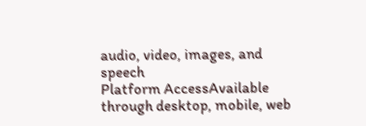audio, video, images, and speech
Platform AccessAvailable through desktop, mobile, web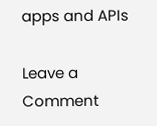apps and APIs

Leave a Comment